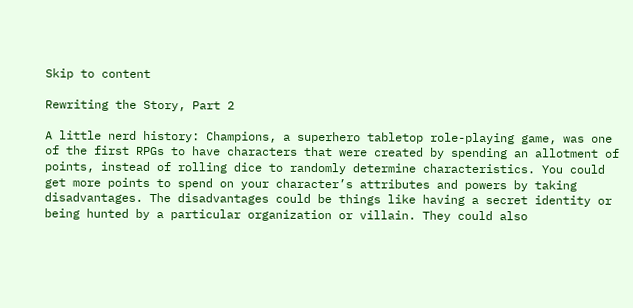Skip to content

Rewriting the Story, Part 2

A little nerd history: Champions, a superhero tabletop role-playing game, was one of the first RPGs to have characters that were created by spending an allotment of points, instead of rolling dice to randomly determine characteristics. You could get more points to spend on your character’s attributes and powers by taking disadvantages. The disadvantages could be things like having a secret identity or being hunted by a particular organization or villain. They could also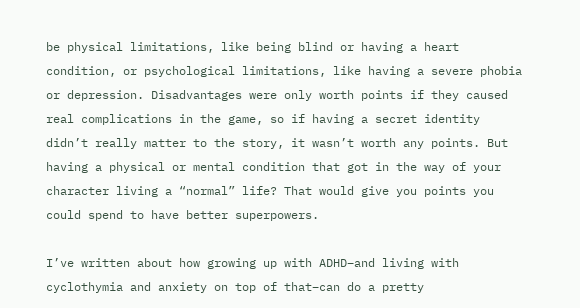be physical limitations, like being blind or having a heart condition, or psychological limitations, like having a severe phobia or depression. Disadvantages were only worth points if they caused real complications in the game, so if having a secret identity didn’t really matter to the story, it wasn’t worth any points. But having a physical or mental condition that got in the way of your character living a “normal” life? That would give you points you could spend to have better superpowers.

I’ve written about how growing up with ADHD–and living with cyclothymia and anxiety on top of that–can do a pretty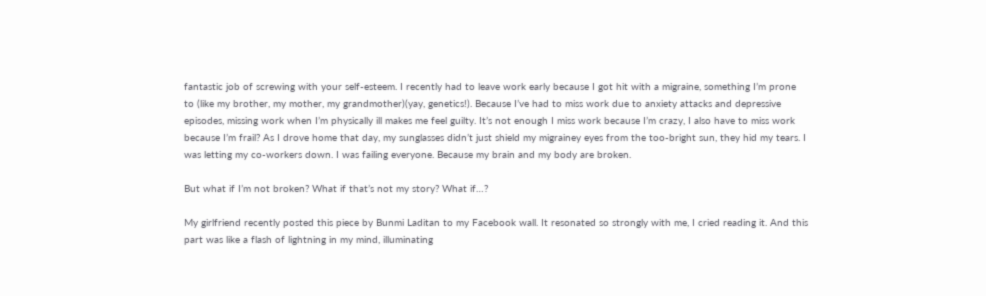fantastic job of screwing with your self-esteem. I recently had to leave work early because I got hit with a migraine, something I’m prone to (like my brother, my mother, my grandmother)(yay, genetics!). Because I’ve had to miss work due to anxiety attacks and depressive episodes, missing work when I’m physically ill makes me feel guilty. It’s not enough I miss work because I’m crazy, I also have to miss work because I’m frail? As I drove home that day, my sunglasses didn’t just shield my migrainey eyes from the too-bright sun, they hid my tears. I was letting my co-workers down. I was failing everyone. Because my brain and my body are broken.

But what if I’m not broken? What if that’s not my story? What if…?

My girlfriend recently posted this piece by Bunmi Laditan to my Facebook wall. It resonated so strongly with me, I cried reading it. And this part was like a flash of lightning in my mind, illuminating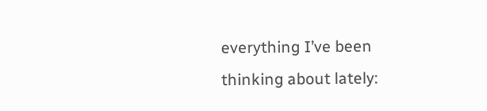everything I’ve been thinking about lately: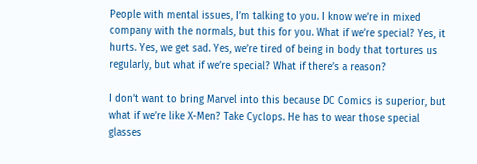People with mental issues, I’m talking to you. I know we’re in mixed company with the normals, but this for you. What if we’re special? Yes, it hurts. Yes, we get sad. Yes, we’re tired of being in body that tortures us regularly, but what if we’re special? What if there’s a reason?

I don’t want to bring Marvel into this because DC Comics is superior, but what if we’re like X-Men? Take Cyclops. He has to wear those special glasses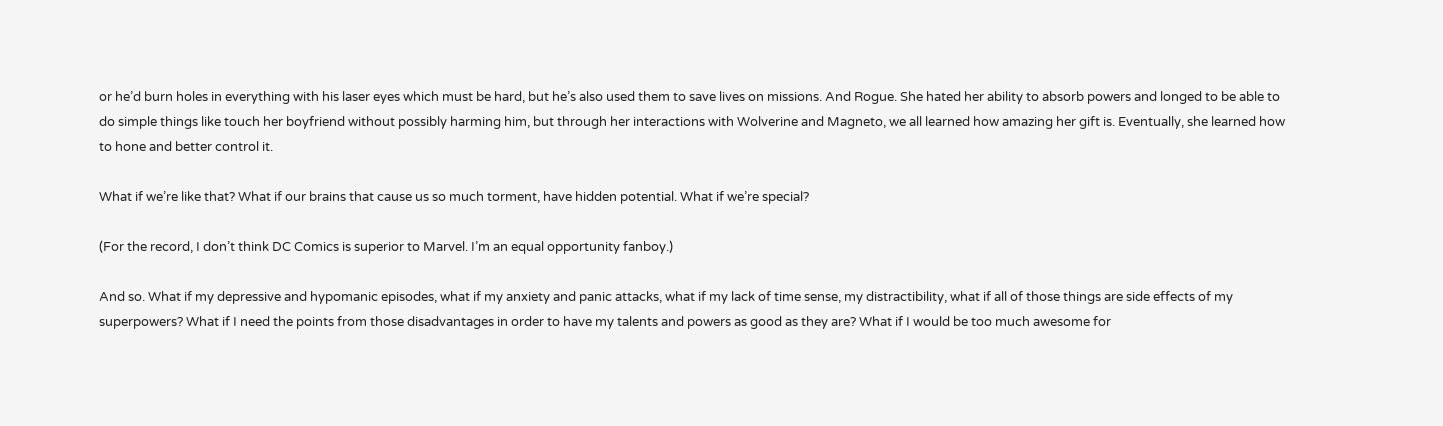or he’d burn holes in everything with his laser eyes which must be hard, but he’s also used them to save lives on missions. And Rogue. She hated her ability to absorb powers and longed to be able to do simple things like touch her boyfriend without possibly harming him, but through her interactions with Wolverine and Magneto, we all learned how amazing her gift is. Eventually, she learned how to hone and better control it.

What if we’re like that? What if our brains that cause us so much torment, have hidden potential. What if we’re special?

(For the record, I don’t think DC Comics is superior to Marvel. I’m an equal opportunity fanboy.)

And so. What if my depressive and hypomanic episodes, what if my anxiety and panic attacks, what if my lack of time sense, my distractibility, what if all of those things are side effects of my superpowers? What if I need the points from those disadvantages in order to have my talents and powers as good as they are? What if I would be too much awesome for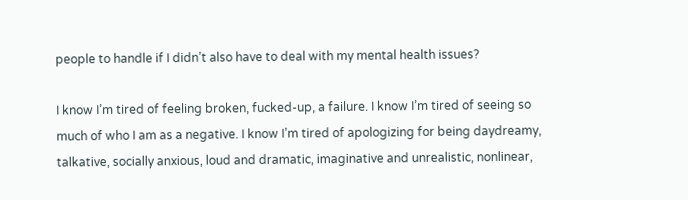people to handle if I didn’t also have to deal with my mental health issues?

I know I’m tired of feeling broken, fucked-up, a failure. I know I’m tired of seeing so much of who I am as a negative. I know I’m tired of apologizing for being daydreamy, talkative, socially anxious, loud and dramatic, imaginative and unrealistic, nonlinear,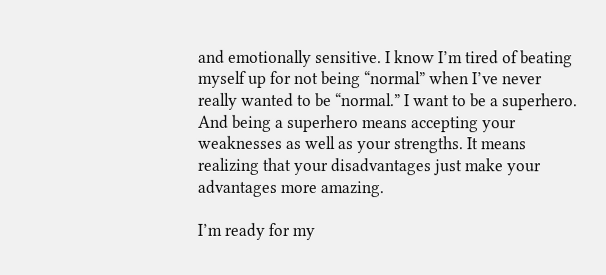and emotionally sensitive. I know I’m tired of beating myself up for not being “normal” when I’ve never really wanted to be “normal.” I want to be a superhero. And being a superhero means accepting your weaknesses as well as your strengths. It means realizing that your disadvantages just make your advantages more amazing.

I’m ready for my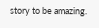story to be amazing.